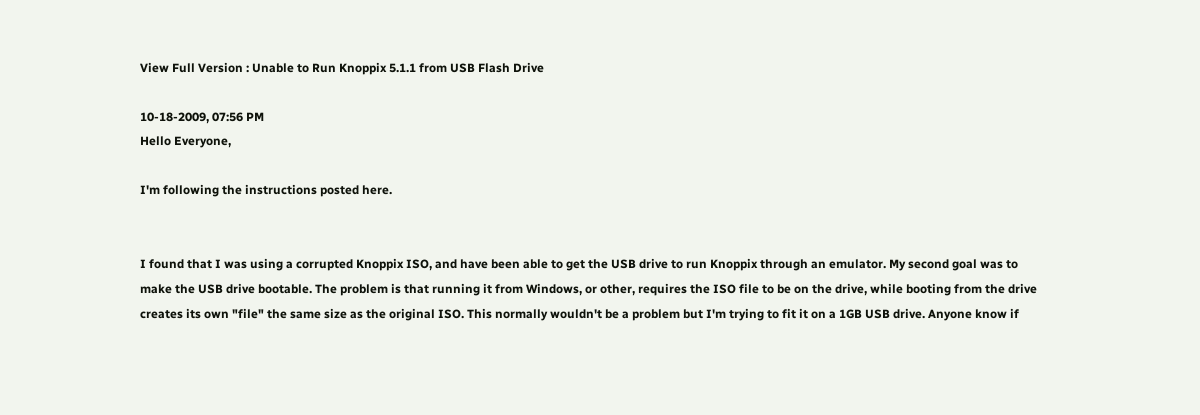View Full Version : Unable to Run Knoppix 5.1.1 from USB Flash Drive

10-18-2009, 07:56 PM
Hello Everyone,

I'm following the instructions posted here.


I found that I was using a corrupted Knoppix ISO, and have been able to get the USB drive to run Knoppix through an emulator. My second goal was to make the USB drive bootable. The problem is that running it from Windows, or other, requires the ISO file to be on the drive, while booting from the drive creates its own "file" the same size as the original ISO. This normally wouldn't be a problem but I'm trying to fit it on a 1GB USB drive. Anyone know if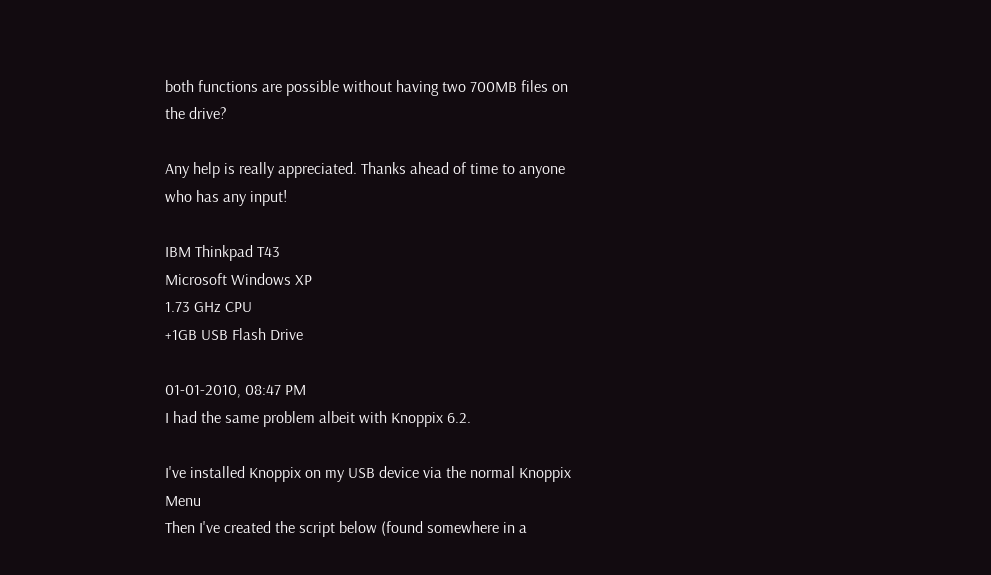both functions are possible without having two 700MB files on the drive?

Any help is really appreciated. Thanks ahead of time to anyone who has any input!

IBM Thinkpad T43
Microsoft Windows XP
1.73 GHz CPU
+1GB USB Flash Drive

01-01-2010, 08:47 PM
I had the same problem albeit with Knoppix 6.2.

I've installed Knoppix on my USB device via the normal Knoppix Menu
Then I've created the script below (found somewhere in a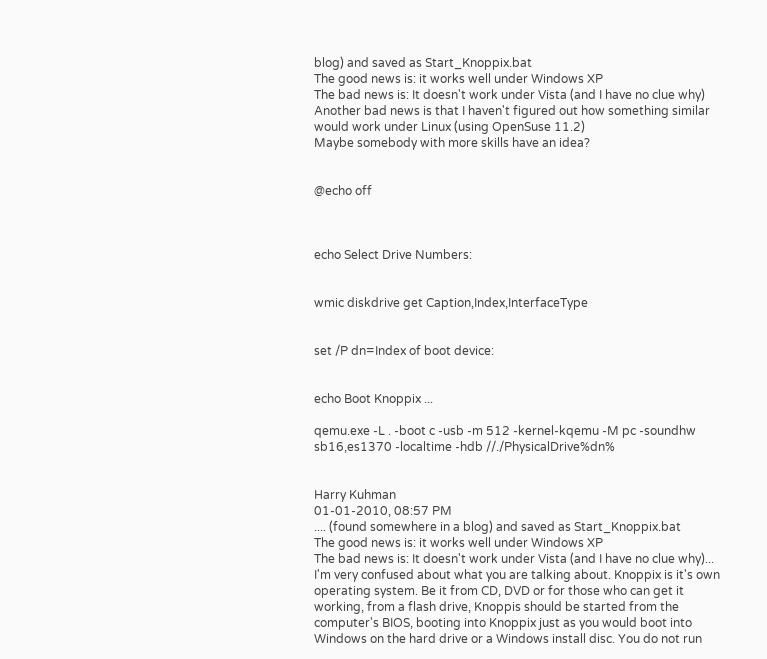blog) and saved as Start_Knoppix.bat
The good news is: it works well under Windows XP
The bad news is: It doesn't work under Vista (and I have no clue why)
Another bad news is that I haven't figured out how something similar would work under Linux (using OpenSuse 11.2)
Maybe somebody with more skills have an idea?


@echo off



echo Select Drive Numbers:


wmic diskdrive get Caption,Index,InterfaceType


set /P dn=Index of boot device:


echo Boot Knoppix ...

qemu.exe -L . -boot c -usb -m 512 -kernel-kqemu -M pc -soundhw sb16,es1370 -localtime -hdb //./PhysicalDrive%dn%


Harry Kuhman
01-01-2010, 08:57 PM
.... (found somewhere in a blog) and saved as Start_Knoppix.bat
The good news is: it works well under Windows XP
The bad news is: It doesn't work under Vista (and I have no clue why)...
I'm very confused about what you are talking about. Knoppix is it's own operating system. Be it from CD, DVD or for those who can get it working, from a flash drive, Knoppis should be started from the computer's BIOS, booting into Knoppix just as you would boot into Windows on the hard drive or a Windows install disc. You do not run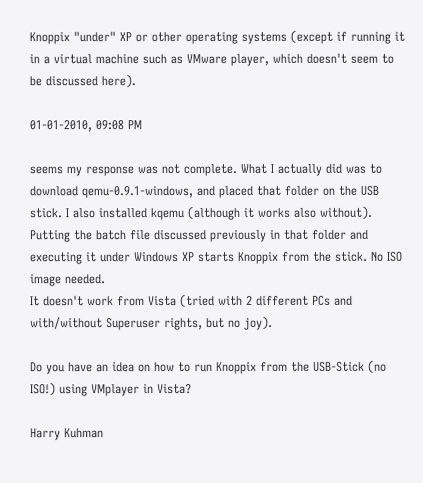Knoppix "under" XP or other operating systems (except if running it in a virtual machine such as VMware player, which doesn't seem to be discussed here).

01-01-2010, 09:08 PM

seems my response was not complete. What I actually did was to download qemu-0.9.1-windows, and placed that folder on the USB stick. I also installed kqemu (although it works also without). Putting the batch file discussed previously in that folder and executing it under Windows XP starts Knoppix from the stick. No ISO image needed.
It doesn't work from Vista (tried with 2 different PCs and with/without Superuser rights, but no joy).

Do you have an idea on how to run Knoppix from the USB-Stick (no ISO!) using VMplayer in Vista?

Harry Kuhman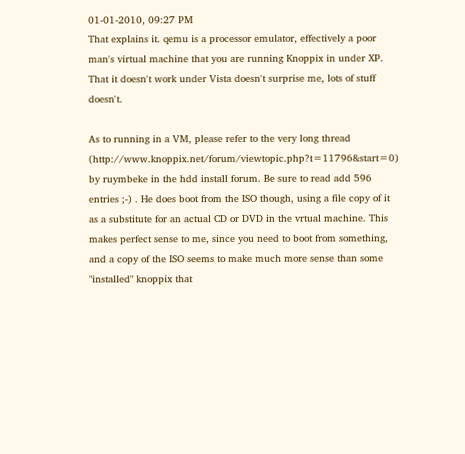01-01-2010, 09:27 PM
That explains it. qemu is a processor emulator, effectively a poor man's virtual machine that you are running Knoppix in under XP. That it doesn't work under Vista doesn't surprise me, lots of stuff doesn't.

As to running in a VM, please refer to the very long thread (http://www.knoppix.net/forum/viewtopic.php?t=11796&start=0) by ruymbeke in the hdd install forum. Be sure to read add 596 entries ;-) . He does boot from the ISO though, using a file copy of it as a substitute for an actual CD or DVD in the vrtual machine. This makes perfect sense to me, since you need to boot from something, and a copy of the ISO seems to make much more sense than some "installed" knoppix that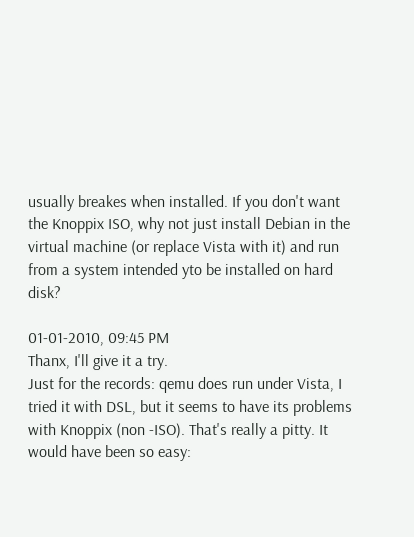usually breakes when installed. If you don't want the Knoppix ISO, why not just install Debian in the virtual machine (or replace Vista with it) and run from a system intended yto be installed on hard disk?

01-01-2010, 09:45 PM
Thanx, I'll give it a try.
Just for the records: qemu does run under Vista, I tried it with DSL, but it seems to have its problems with Knoppix (non -ISO). That's really a pitty. It would have been so easy: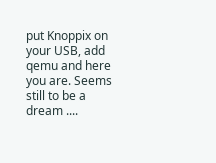put Knoppix on your USB, add qemu and here you are. Seems still to be a dream ....